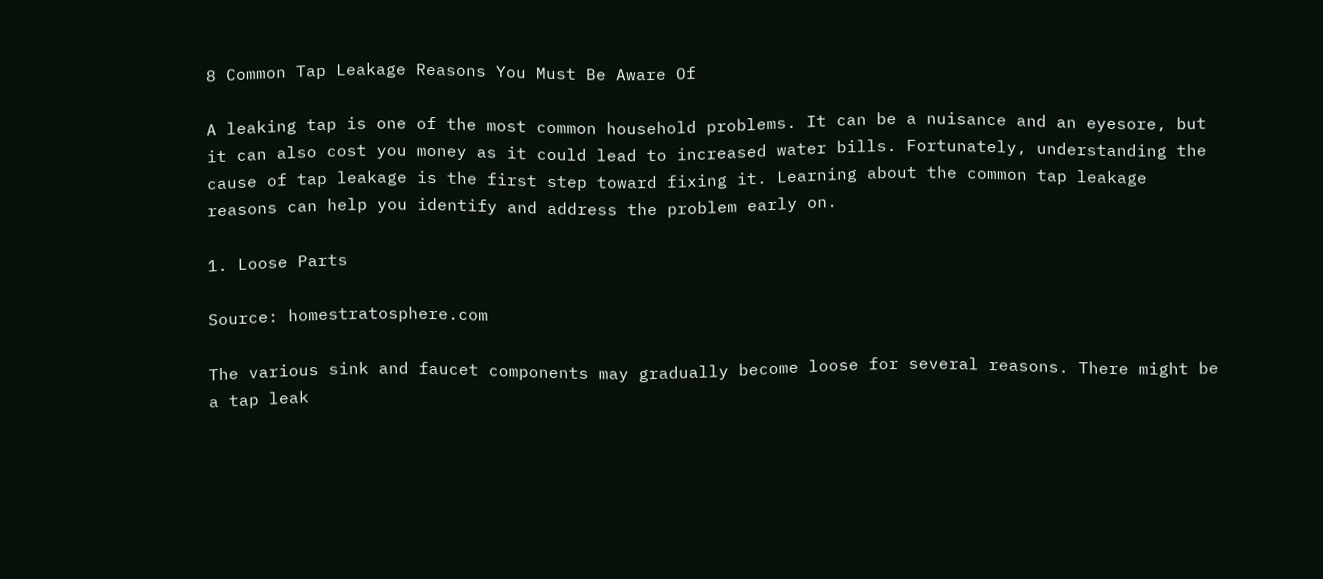8 Common Tap Leakage Reasons You Must Be Aware Of

A leaking tap is one of the most common household problems. It can be a nuisance and an eyesore, but it can also cost you money as it could lead to increased water bills. Fortunately, understanding the cause of tap leakage is the first step toward fixing it. Learning about the common tap leakage reasons can help you identify and address the problem early on.

1. Loose Parts

Source: homestratosphere.com

The various sink and faucet components may gradually become loose for several reasons. There might be a tap leak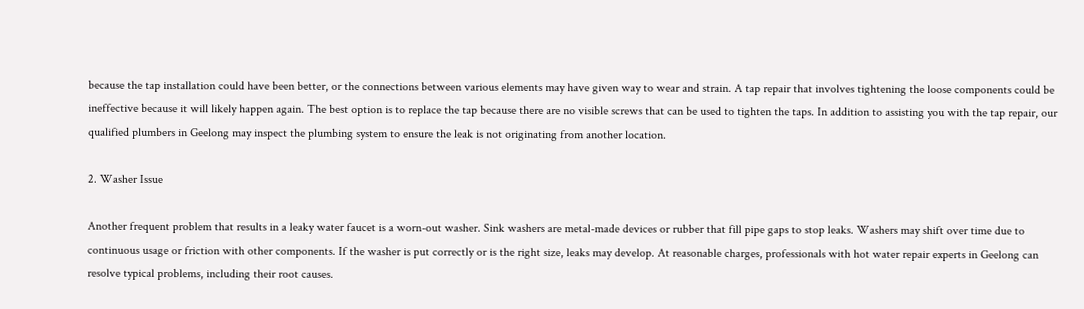because the tap installation could have been better, or the connections between various elements may have given way to wear and strain. A tap repair that involves tightening the loose components could be ineffective because it will likely happen again. The best option is to replace the tap because there are no visible screws that can be used to tighten the taps. In addition to assisting you with the tap repair, our qualified plumbers in Geelong may inspect the plumbing system to ensure the leak is not originating from another location.

2. Washer Issue

Another frequent problem that results in a leaky water faucet is a worn-out washer. Sink washers are metal-made devices or rubber that fill pipe gaps to stop leaks. Washers may shift over time due to continuous usage or friction with other components. If the washer is put correctly or is the right size, leaks may develop. At reasonable charges, professionals with hot water repair experts in Geelong can resolve typical problems, including their root causes.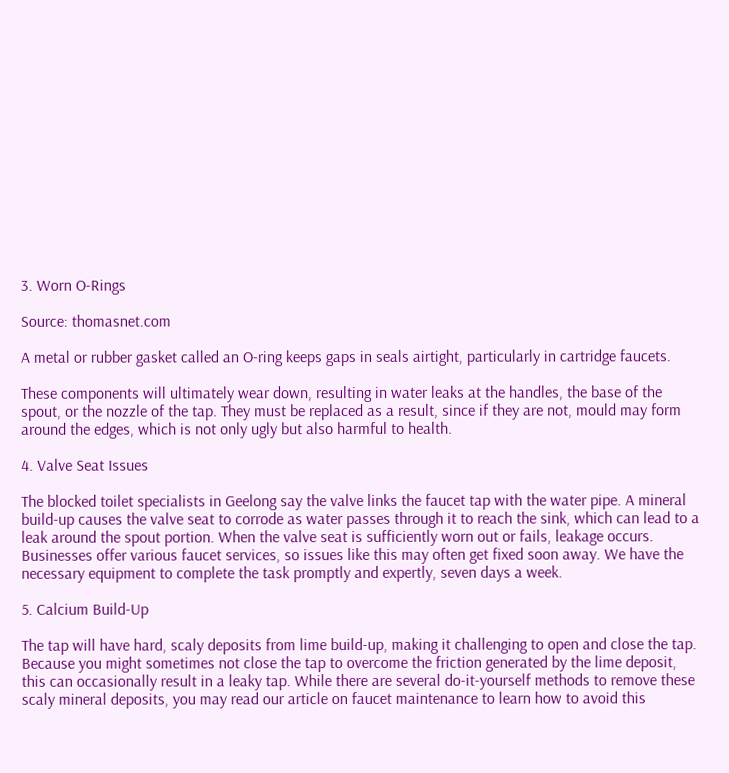3. Worn O-Rings

Source: thomasnet.com

A metal or rubber gasket called an O-ring keeps gaps in seals airtight, particularly in cartridge faucets.

These components will ultimately wear down, resulting in water leaks at the handles, the base of the spout, or the nozzle of the tap. They must be replaced as a result, since if they are not, mould may form around the edges, which is not only ugly but also harmful to health.

4. Valve Seat Issues

The blocked toilet specialists in Geelong say the valve links the faucet tap with the water pipe. A mineral build-up causes the valve seat to corrode as water passes through it to reach the sink, which can lead to a leak around the spout portion. When the valve seat is sufficiently worn out or fails, leakage occurs. Businesses offer various faucet services, so issues like this may often get fixed soon away. We have the necessary equipment to complete the task promptly and expertly, seven days a week.

5. Calcium Build-Up

The tap will have hard, scaly deposits from lime build-up, making it challenging to open and close the tap. Because you might sometimes not close the tap to overcome the friction generated by the lime deposit, this can occasionally result in a leaky tap. While there are several do-it-yourself methods to remove these scaly mineral deposits, you may read our article on faucet maintenance to learn how to avoid this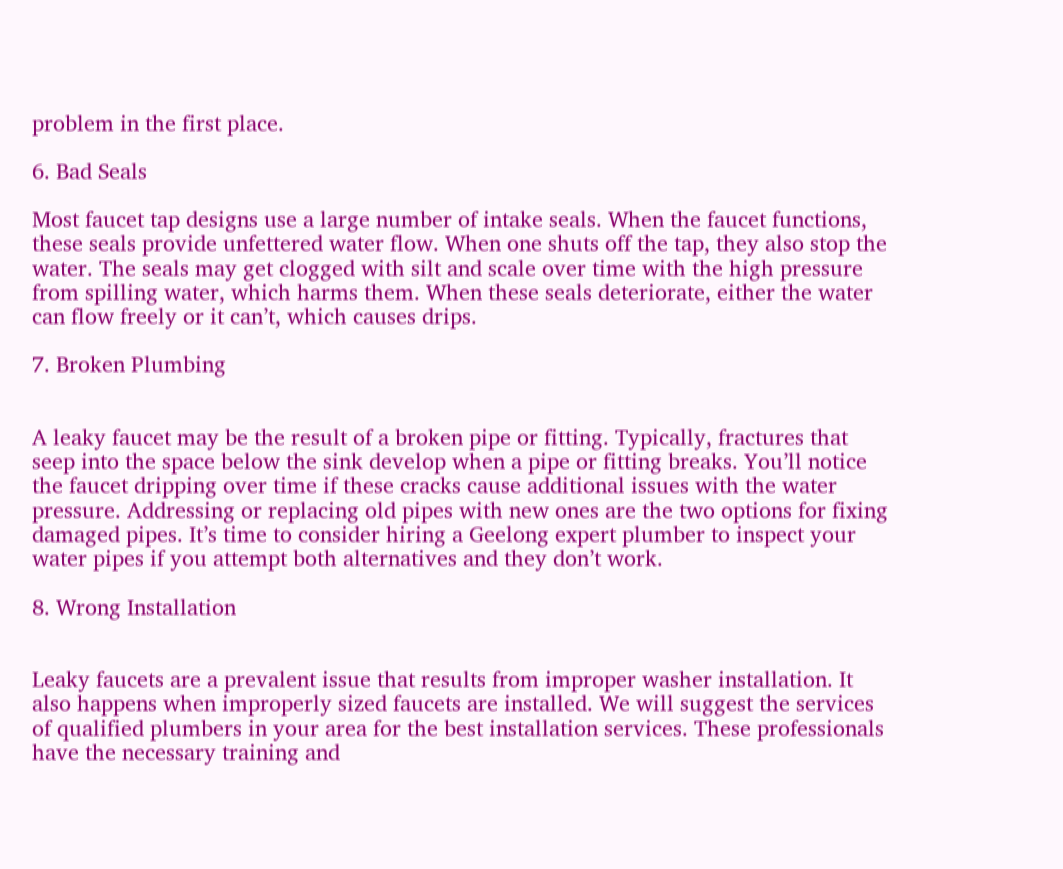problem in the first place.

6. Bad Seals

Most faucet tap designs use a large number of intake seals. When the faucet functions, these seals provide unfettered water flow. When one shuts off the tap, they also stop the water. The seals may get clogged with silt and scale over time with the high pressure from spilling water, which harms them. When these seals deteriorate, either the water can flow freely or it can’t, which causes drips.

7. Broken Plumbing


A leaky faucet may be the result of a broken pipe or fitting. Typically, fractures that seep into the space below the sink develop when a pipe or fitting breaks. You’ll notice the faucet dripping over time if these cracks cause additional issues with the water pressure. Addressing or replacing old pipes with new ones are the two options for fixing damaged pipes. It’s time to consider hiring a Geelong expert plumber to inspect your water pipes if you attempt both alternatives and they don’t work.

8. Wrong Installation


Leaky faucets are a prevalent issue that results from improper washer installation. It also happens when improperly sized faucets are installed. We will suggest the services of qualified plumbers in your area for the best installation services. These professionals have the necessary training and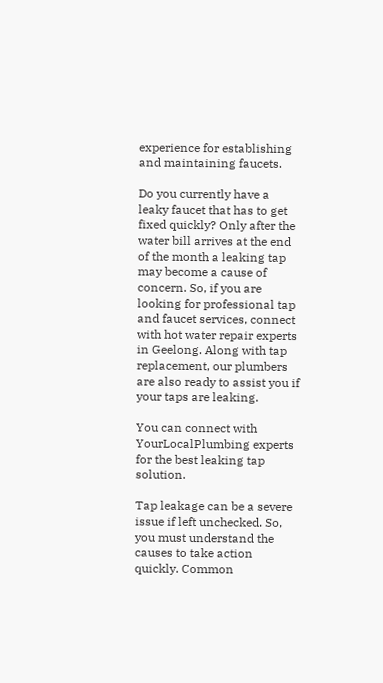experience for establishing and maintaining faucets.

Do you currently have a leaky faucet that has to get fixed quickly? Only after the water bill arrives at the end of the month a leaking tap may become a cause of concern. So, if you are looking for professional tap and faucet services, connect with hot water repair experts in Geelong. Along with tap replacement, our plumbers are also ready to assist you if your taps are leaking.

You can connect with YourLocalPlumbing experts for the best leaking tap solution.

Tap leakage can be a severe issue if left unchecked. So, you must understand the causes to take action quickly. Common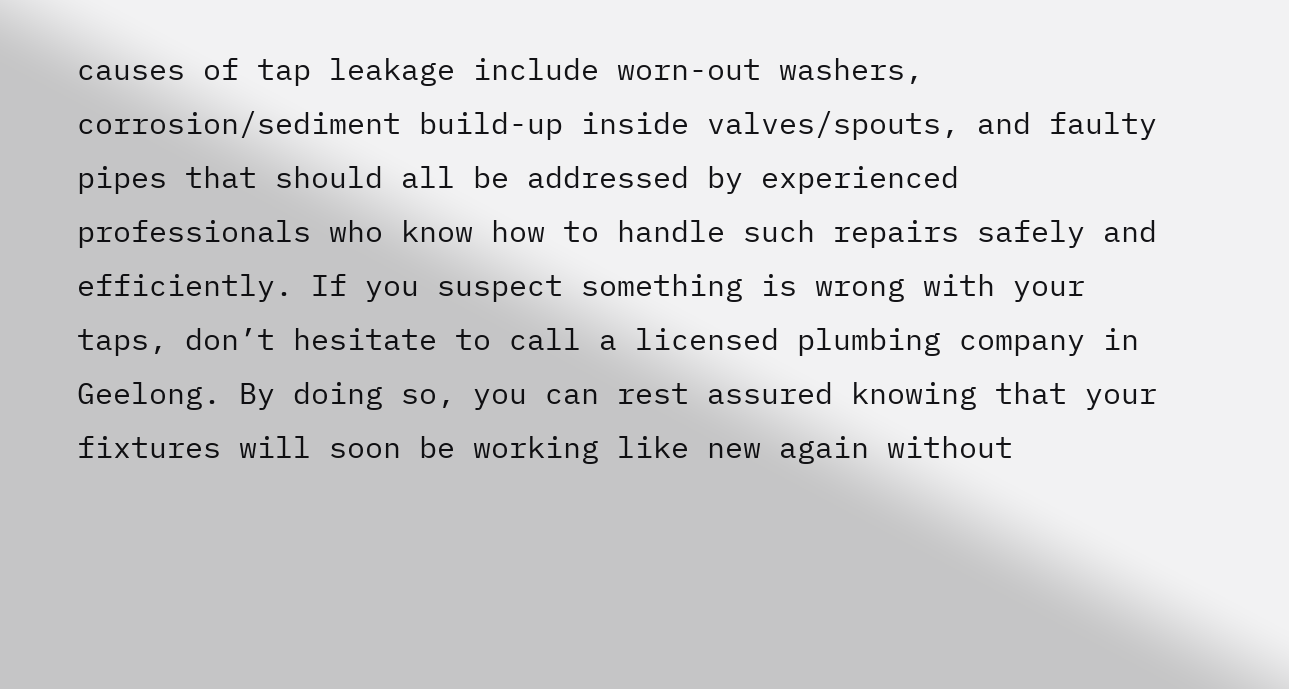causes of tap leakage include worn-out washers, corrosion/sediment build-up inside valves/spouts, and faulty pipes that should all be addressed by experienced professionals who know how to handle such repairs safely and efficiently. If you suspect something is wrong with your taps, don’t hesitate to call a licensed plumbing company in Geelong. By doing so, you can rest assured knowing that your fixtures will soon be working like new again without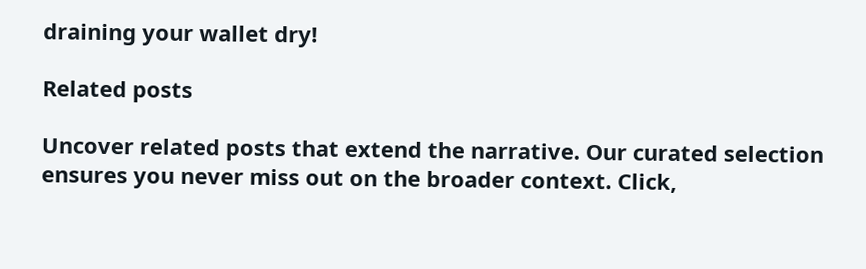draining your wallet dry!

Related posts

Uncover related posts that extend the narrative. Our curated selection ensures you never miss out on the broader context. Click,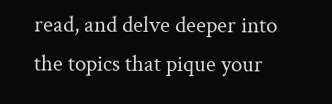read, and delve deeper into the topics that pique your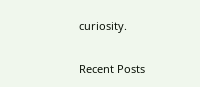curiosity.

Recent Posts